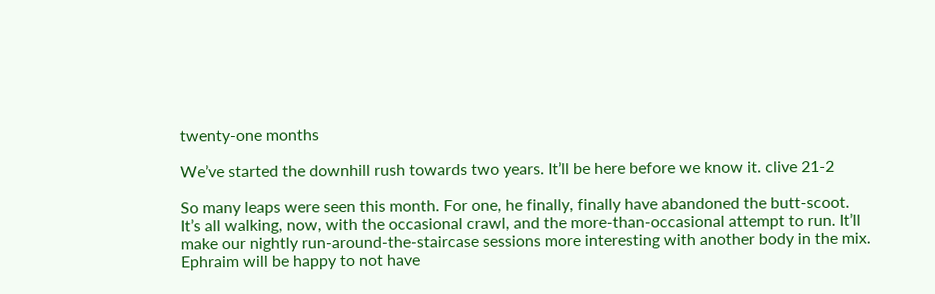twenty-one months

We’ve started the downhill rush towards two years. It’ll be here before we know it. clive 21-2

So many leaps were seen this month. For one, he finally, finally have abandoned the butt-scoot.  It’s all walking, now, with the occasional crawl, and the more-than-occasional attempt to run. It’ll make our nightly run-around-the-staircase sessions more interesting with another body in the mix. Ephraim will be happy to not have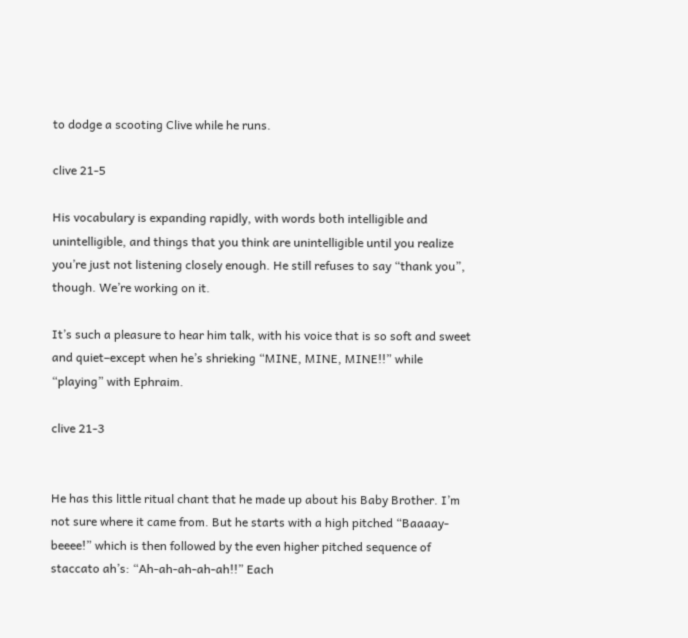to dodge a scooting Clive while he runs.

clive 21-5

His vocabulary is expanding rapidly, with words both intelligible and unintelligible, and things that you think are unintelligible until you realize you’re just not listening closely enough. He still refuses to say “thank you”, though. We’re working on it.

It’s such a pleasure to hear him talk, with his voice that is so soft and sweet and quiet–except when he’s shrieking “MINE, MINE, MINE!!” while “playing” with Ephraim.

clive 21-3


He has this little ritual chant that he made up about his Baby Brother. I’m not sure where it came from. But he starts with a high pitched “Baaaay-beeee!” which is then followed by the even higher pitched sequence of staccato ah’s: “Ah-ah-ah-ah-ah!!” Each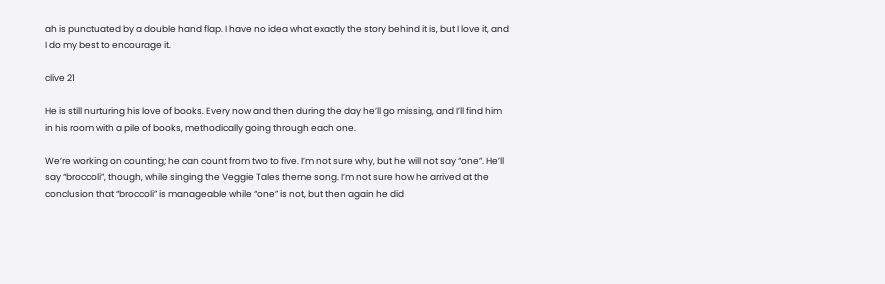ah is punctuated by a double hand flap. I have no idea what exactly the story behind it is, but I love it, and I do my best to encourage it.

clive 21

He is still nurturing his love of books. Every now and then during the day he’ll go missing, and I’ll find him in his room with a pile of books, methodically going through each one.

We’re working on counting; he can count from two to five. I’m not sure why, but he will not say “one”. He’ll say “broccoli”, though, while singing the Veggie Tales theme song. I’m not sure how he arrived at the conclusion that “broccoli” is manageable while “one” is not, but then again he did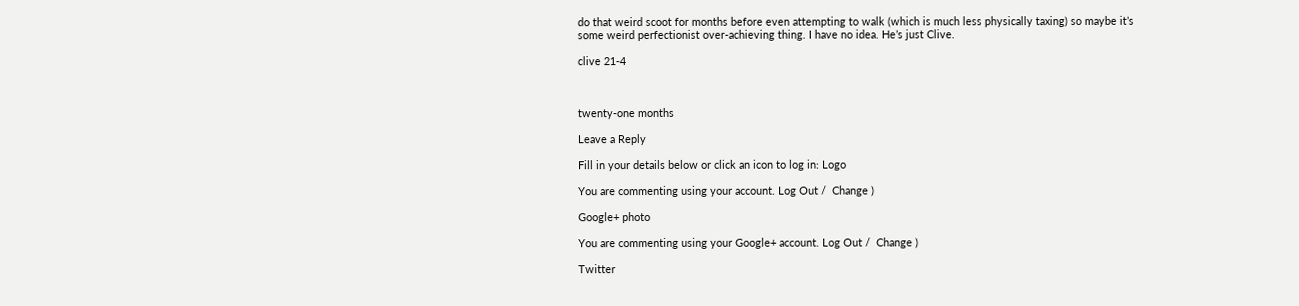do that weird scoot for months before even attempting to walk (which is much less physically taxing) so maybe it’s some weird perfectionist over-achieving thing. I have no idea. He’s just Clive.

clive 21-4



twenty-one months

Leave a Reply

Fill in your details below or click an icon to log in: Logo

You are commenting using your account. Log Out /  Change )

Google+ photo

You are commenting using your Google+ account. Log Out /  Change )

Twitter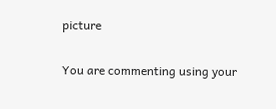picture

You are commenting using your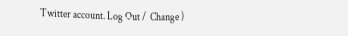Twitter account. Log Out /  Change )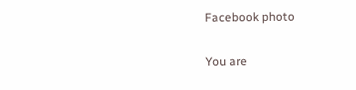Facebook photo

You are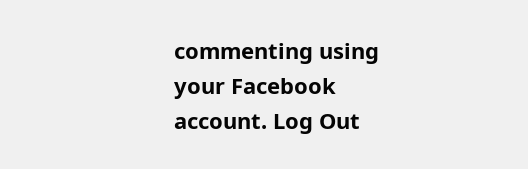commenting using your Facebook account. Log Out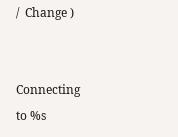/  Change )


Connecting to %s